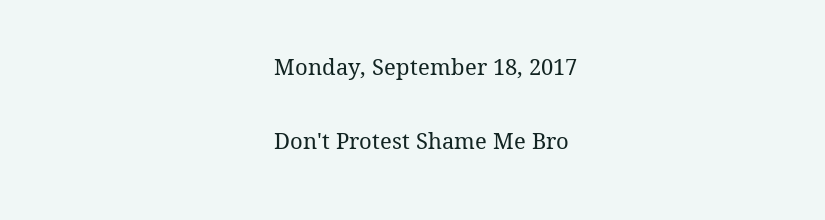Monday, September 18, 2017

Don't Protest Shame Me Bro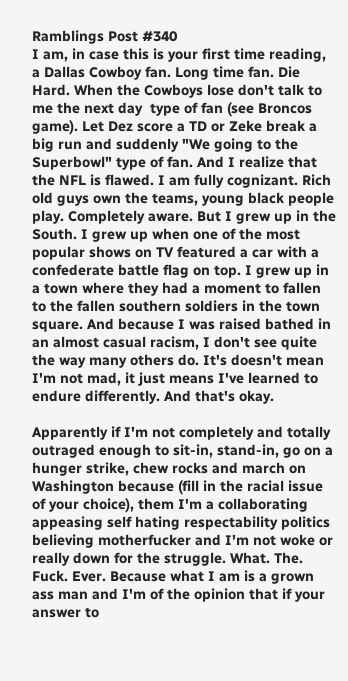Ramblings Post #340
I am, in case this is your first time reading, a Dallas Cowboy fan. Long time fan. Die Hard. When the Cowboys lose don't talk to me the next day  type of fan (see Broncos game). Let Dez score a TD or Zeke break a big run and suddenly "We going to the Superbowl" type of fan. And I realize that the NFL is flawed. I am fully cognizant. Rich old guys own the teams, young black people play. Completely aware. But I grew up in the South. I grew up when one of the most popular shows on TV featured a car with a confederate battle flag on top. I grew up in a town where they had a moment to fallen to the fallen southern soldiers in the town square. And because I was raised bathed in an almost casual racism, I don't see quite the way many others do. It's doesn't mean I'm not mad, it just means I've learned to endure differently. And that's okay.

Apparently if I'm not completely and totally outraged enough to sit-in, stand-in, go on a hunger strike, chew rocks and march on Washington because (fill in the racial issue of your choice), them I'm a collaborating appeasing self hating respectability politics believing motherfucker and I'm not woke or really down for the struggle. What. The. Fuck. Ever. Because what I am is a grown ass man and I'm of the opinion that if your answer to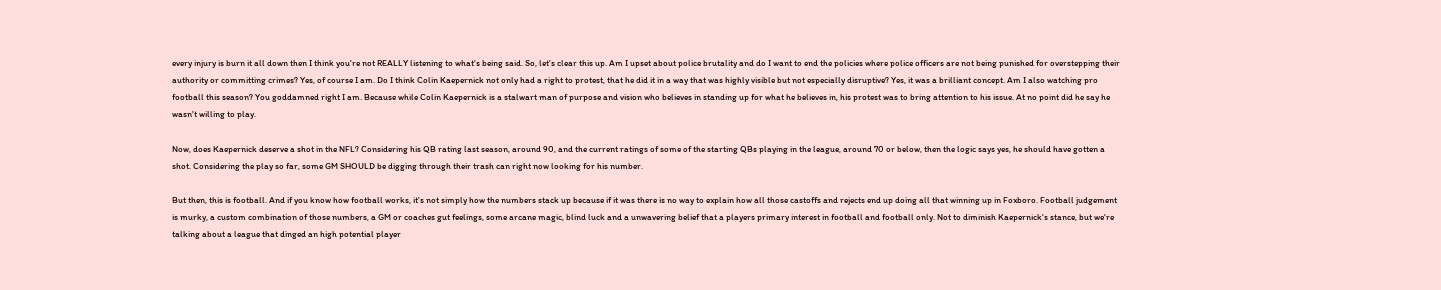every injury is burn it all down then I think you're not REALLY listening to what's being said. So, let's clear this up. Am I upset about police brutality and do I want to end the policies where police officers are not being punished for overstepping their authority or committing crimes? Yes, of course I am. Do I think Colin Kaepernick not only had a right to protest, that he did it in a way that was highly visible but not especially disruptive? Yes, it was a brilliant concept. Am I also watching pro football this season? You goddamned right I am. Because while Colin Kaepernick is a stalwart man of purpose and vision who believes in standing up for what he believes in, his protest was to bring attention to his issue. At no point did he say he wasn't willing to play.

Now, does Kaepernick deserve a shot in the NFL? Considering his QB rating last season, around 90, and the current ratings of some of the starting QBs playing in the league, around 70 or below, then the logic says yes, he should have gotten a shot. Considering the play so far, some GM SHOULD be digging through their trash can right now looking for his number.

But then, this is football. And if you know how football works, it's not simply how the numbers stack up because if it was there is no way to explain how all those castoffs and rejects end up doing all that winning up in Foxboro. Football judgement is murky, a custom combination of those numbers, a GM or coaches gut feelings, some arcane magic, blind luck and a unwavering belief that a players primary interest in football and football only. Not to diminish Kaepernick's stance, but we're talking about a league that dinged an high potential player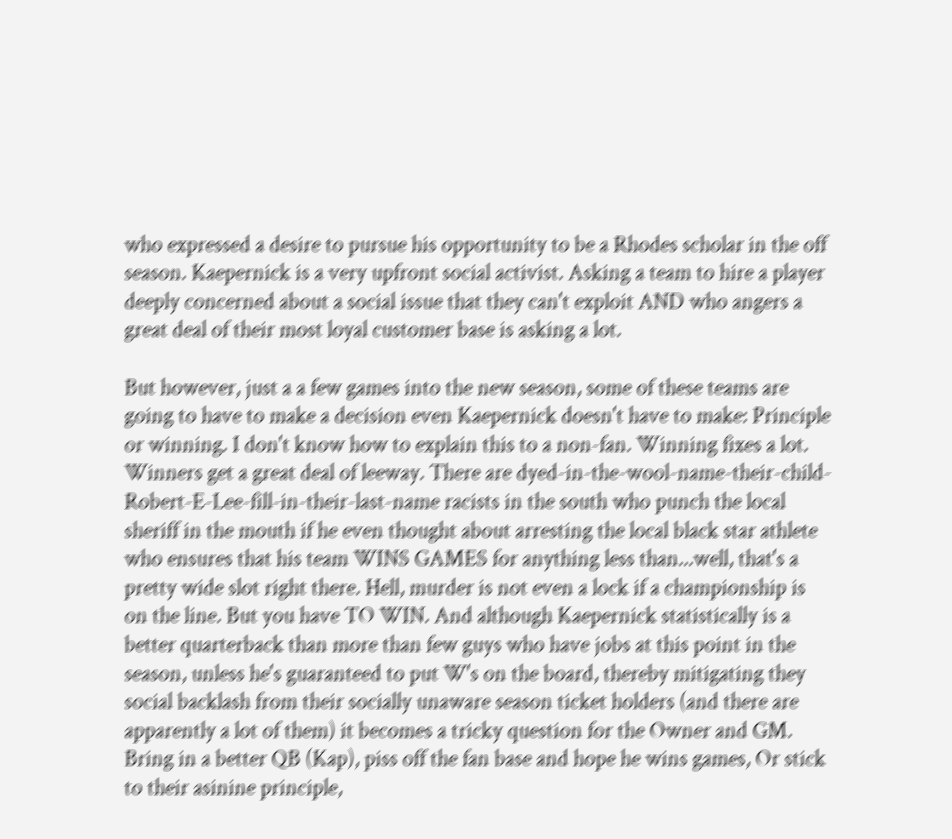who expressed a desire to pursue his opportunity to be a Rhodes scholar in the off season. Kaepernick is a very upfront social activist. Asking a team to hire a player deeply concerned about a social issue that they can't exploit AND who angers a great deal of their most loyal customer base is asking a lot.

But however, just a a few games into the new season, some of these teams are going to have to make a decision even Kaepernick doesn't have to make: Principle or winning. I don't know how to explain this to a non-fan. Winning fixes a lot. Winners get a great deal of leeway. There are dyed-in-the-wool-name-their-child-Robert-E-Lee-fill-in-their-last-name racists in the south who punch the local sheriff in the mouth if he even thought about arresting the local black star athlete who ensures that his team WINS GAMES for anything less than...well, that's a pretty wide slot right there. Hell, murder is not even a lock if a championship is on the line. But you have TO WIN. And although Kaepernick statistically is a better quarterback than more than few guys who have jobs at this point in the season, unless he's guaranteed to put W's on the board, thereby mitigating they social backlash from their socially unaware season ticket holders (and there are apparently a lot of them) it becomes a tricky question for the Owner and GM. Bring in a better QB (Kap), piss off the fan base and hope he wins games, Or stick to their asinine principle,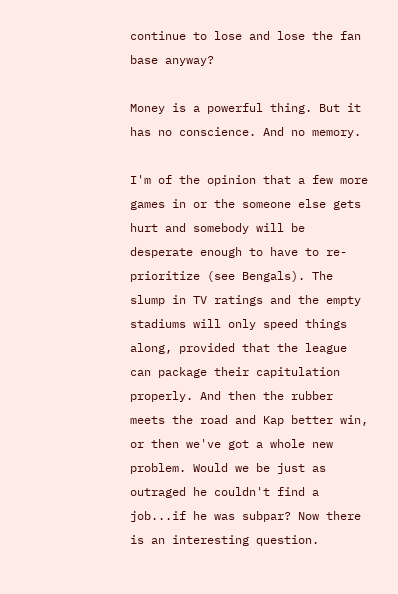continue to lose and lose the fan base anyway?

Money is a powerful thing. But it has no conscience. And no memory.

I'm of the opinion that a few more games in or the someone else gets hurt and somebody will be desperate enough to have to re-prioritize (see Bengals). The slump in TV ratings and the empty stadiums will only speed things along, provided that the league can package their capitulation properly. And then the rubber meets the road and Kap better win, or then we've got a whole new problem. Would we be just as outraged he couldn't find a job...if he was subpar? Now there is an interesting question.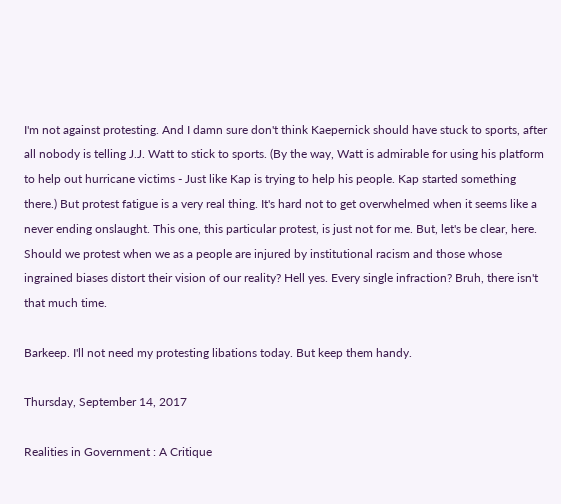I'm not against protesting. And I damn sure don't think Kaepernick should have stuck to sports, after all nobody is telling J.J. Watt to stick to sports. (By the way, Watt is admirable for using his platform to help out hurricane victims - Just like Kap is trying to help his people. Kap started something there.) But protest fatigue is a very real thing. It's hard not to get overwhelmed when it seems like a never ending onslaught. This one, this particular protest, is just not for me. But, let's be clear, here. Should we protest when we as a people are injured by institutional racism and those whose ingrained biases distort their vision of our reality? Hell yes. Every single infraction? Bruh, there isn't that much time.

Barkeep. I'll not need my protesting libations today. But keep them handy.

Thursday, September 14, 2017

Realities in Government : A Critique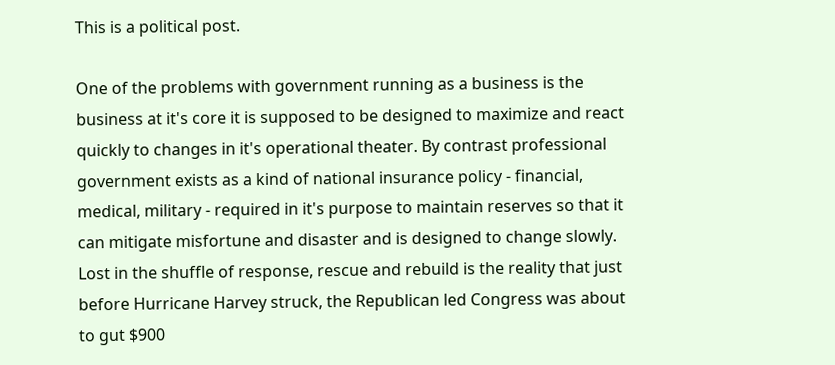This is a political post.

One of the problems with government running as a business is the business at it's core it is supposed to be designed to maximize and react quickly to changes in it's operational theater. By contrast professional government exists as a kind of national insurance policy - financial, medical, military - required in it's purpose to maintain reserves so that it can mitigate misfortune and disaster and is designed to change slowly. Lost in the shuffle of response, rescue and rebuild is the reality that just before Hurricane Harvey struck, the Republican led Congress was about to gut $900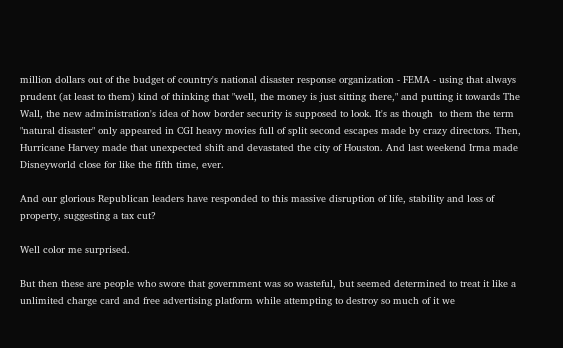million dollars out of the budget of country's national disaster response organization - FEMA - using that always prudent (at least to them) kind of thinking that "well, the money is just sitting there," and putting it towards The Wall, the new administration's idea of how border security is supposed to look. It's as though  to them the term "natural disaster" only appeared in CGI heavy movies full of split second escapes made by crazy directors. Then, Hurricane Harvey made that unexpected shift and devastated the city of Houston. And last weekend Irma made Disneyworld close for like the fifth time, ever.

And our glorious Republican leaders have responded to this massive disruption of life, stability and loss of property, suggesting a tax cut?

Well color me surprised.

But then these are people who swore that government was so wasteful, but seemed determined to treat it like a unlimited charge card and free advertising platform while attempting to destroy so much of it we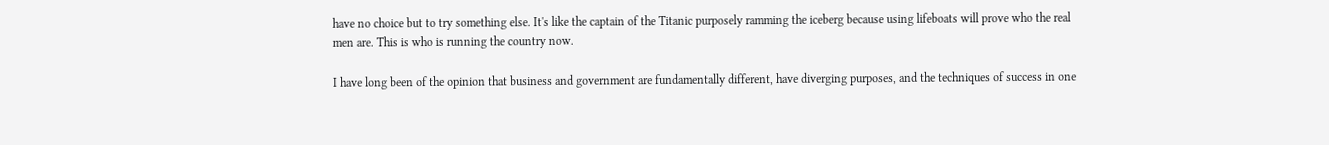have no choice but to try something else. It's like the captain of the Titanic purposely ramming the iceberg because using lifeboats will prove who the real men are. This is who is running the country now.

I have long been of the opinion that business and government are fundamentally different, have diverging purposes, and the techniques of success in one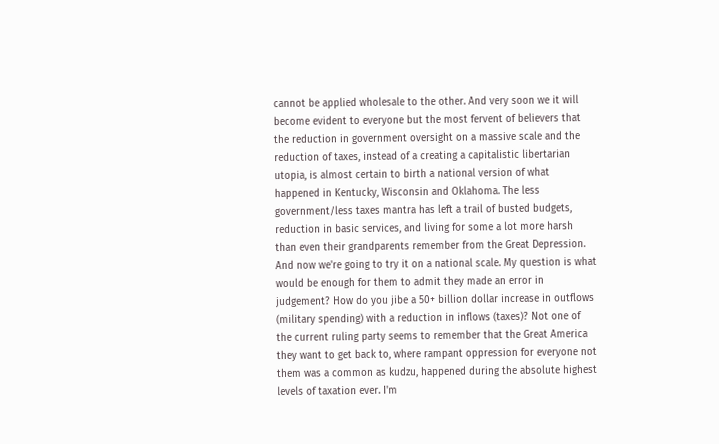cannot be applied wholesale to the other. And very soon we it will become evident to everyone but the most fervent of believers that the reduction in government oversight on a massive scale and the reduction of taxes, instead of a creating a capitalistic libertarian utopia, is almost certain to birth a national version of what happened in Kentucky, Wisconsin and Oklahoma. The less government/less taxes mantra has left a trail of busted budgets, reduction in basic services, and living for some a lot more harsh than even their grandparents remember from the Great Depression. And now we're going to try it on a national scale. My question is what would be enough for them to admit they made an error in judgement? How do you jibe a 50+ billion dollar increase in outflows (military spending) with a reduction in inflows (taxes)? Not one of the current ruling party seems to remember that the Great America they want to get back to, where rampant oppression for everyone not them was a common as kudzu, happened during the absolute highest levels of taxation ever. I'm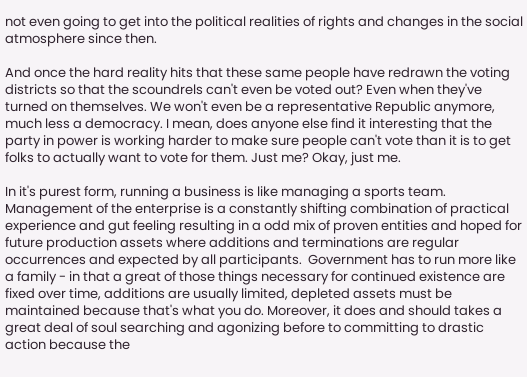not even going to get into the political realities of rights and changes in the social atmosphere since then.

And once the hard reality hits that these same people have redrawn the voting districts so that the scoundrels can't even be voted out? Even when they've turned on themselves. We won't even be a representative Republic anymore, much less a democracy. I mean, does anyone else find it interesting that the party in power is working harder to make sure people can't vote than it is to get folks to actually want to vote for them. Just me? Okay, just me.

In it's purest form, running a business is like managing a sports team. Management of the enterprise is a constantly shifting combination of practical experience and gut feeling resulting in a odd mix of proven entities and hoped for future production assets where additions and terminations are regular occurrences and expected by all participants.  Government has to run more like a family - in that a great of those things necessary for continued existence are fixed over time, additions are usually limited, depleted assets must be maintained because that's what you do. Moreover, it does and should takes a great deal of soul searching and agonizing before to committing to drastic action because the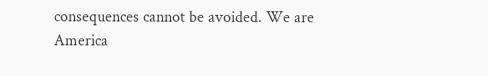consequences cannot be avoided. We are America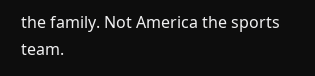the family. Not America the sports team.